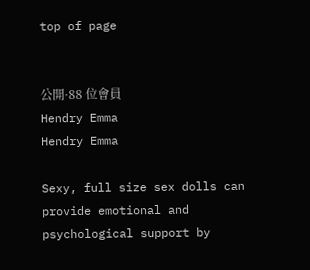top of page


公開·88 位會員
Hendry Emma
Hendry Emma

Sexy, full size sex dolls can provide emotional and psychological support by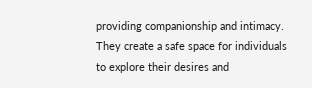providing companionship and intimacy. They create a safe space for individuals to explore their desires and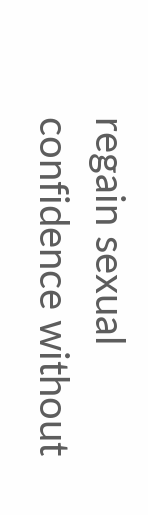regain sexual confidence without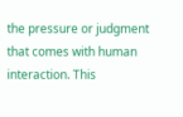the pressure or judgment that comes with human interaction. This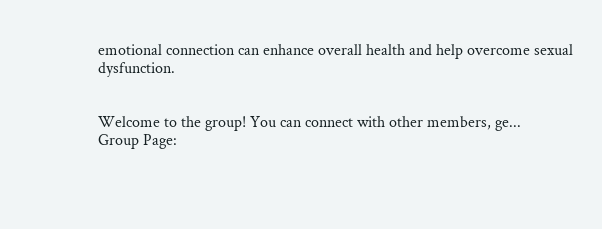emotional connection can enhance overall health and help overcome sexual dysfunction.


Welcome to the group! You can connect with other members, ge...
Group Page: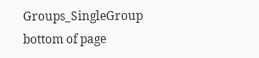Groups_SingleGroup
bottom of page